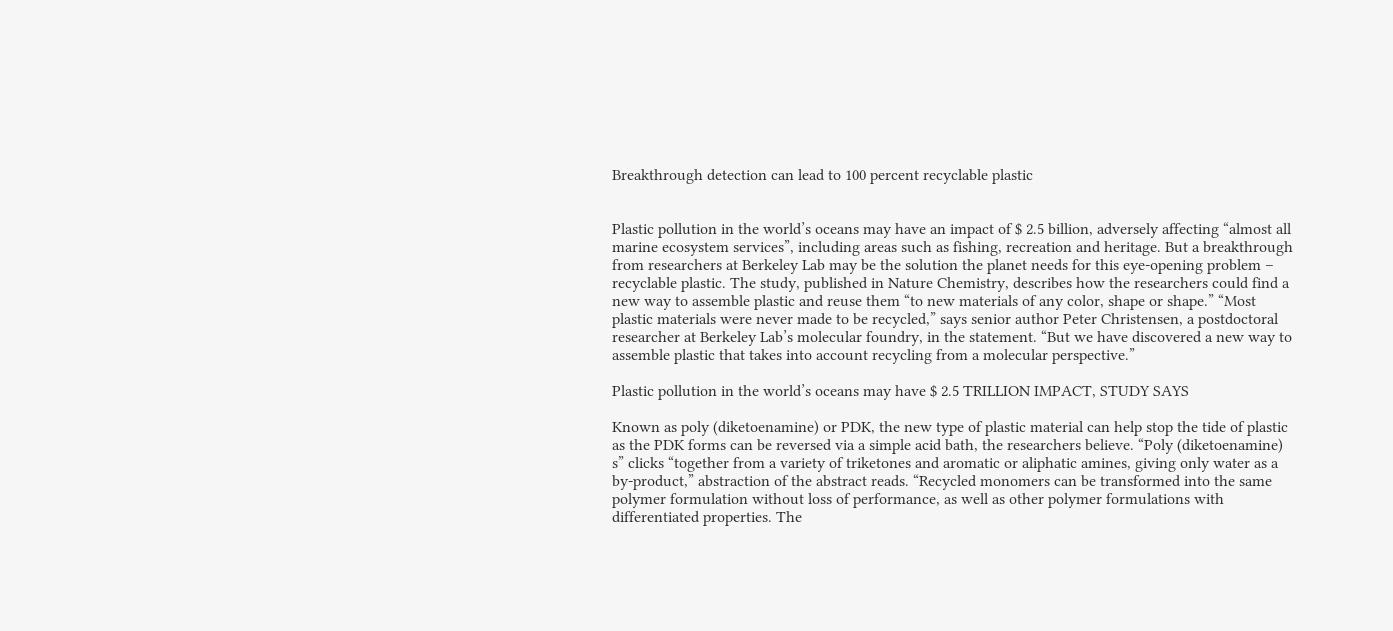Breakthrough detection can lead to 100 percent recyclable plastic


Plastic pollution in the world’s oceans may have an impact of $ 2.5 billion, adversely affecting “almost all marine ecosystem services”, including areas such as fishing, recreation and heritage. But a breakthrough from researchers at Berkeley Lab may be the solution the planet needs for this eye-opening problem – recyclable plastic. The study, published in Nature Chemistry, describes how the researchers could find a new way to assemble plastic and reuse them “to new materials of any color, shape or shape.” “Most plastic materials were never made to be recycled,” says senior author Peter Christensen, a postdoctoral researcher at Berkeley Lab’s molecular foundry, in the statement. “But we have discovered a new way to assemble plastic that takes into account recycling from a molecular perspective.”

Plastic pollution in the world’s oceans may have $ 2.5 TRILLION IMPACT, STUDY SAYS

Known as poly (diketoenamine) or PDK, the new type of plastic material can help stop the tide of plastic as the PDK forms can be reversed via a simple acid bath, the researchers believe. “Poly (diketoenamine) s” clicks “together from a variety of triketones and aromatic or aliphatic amines, giving only water as a by-product,” abstraction of the abstract reads. “Recycled monomers can be transformed into the same polymer formulation without loss of performance, as well as other polymer formulations with differentiated properties. The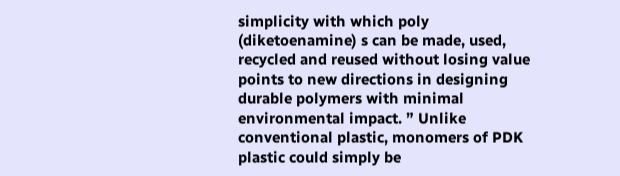simplicity with which poly (diketoenamine) s can be made, used, recycled and reused without losing value points to new directions in designing durable polymers with minimal environmental impact. ” Unlike conventional plastic, monomers of PDK plastic could simply be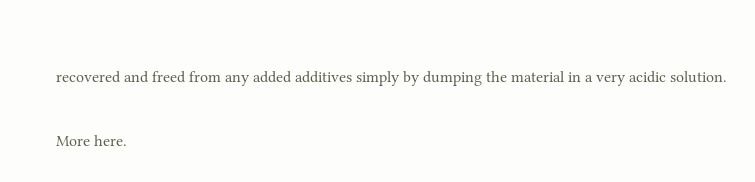recovered and freed from any added additives simply by dumping the material in a very acidic solution.

More here.